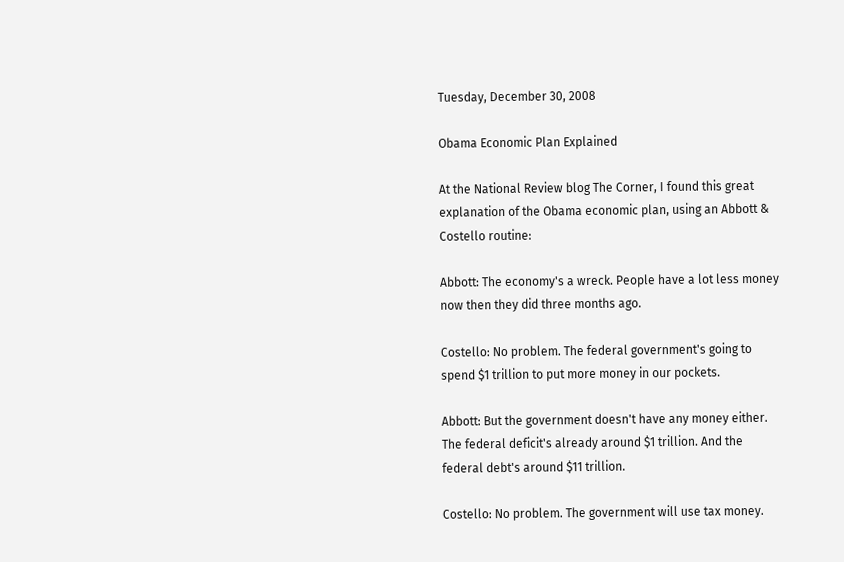Tuesday, December 30, 2008

Obama Economic Plan Explained

At the National Review blog The Corner, I found this great explanation of the Obama economic plan, using an Abbott & Costello routine:

Abbott: The economy's a wreck. People have a lot less money now then they did three months ago.

Costello: No problem. The federal government's going to spend $1 trillion to put more money in our pockets.

Abbott: But the government doesn't have any money either. The federal deficit's already around $1 trillion. And the federal debt's around $11 trillion.

Costello: No problem. The government will use tax money.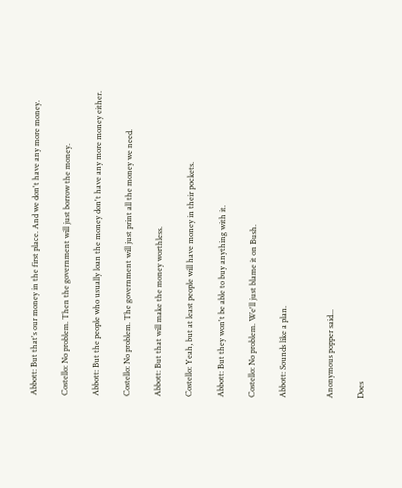Abbott: But that's our money in the first place. And we don't have any more money.

Costello: No problem. Then the government will just borrow the money.

Abbott: But the people who usually loan the money don't have any more money either.

Costello: No problem. The government will just print all the money we need.

Abbott: But that will make the money worthless.

Costello: Yeah, but at least people will have money in their pockets.

Abbott: But they won't be able to buy anything with it.

Costello: No problem. We'll just blame it on Bush.

Abbott: Sounds like a plan.


Anonymous popper said...

Does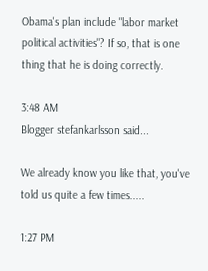Obama's plan include "labor market political activities"? If so, that is one thing that he is doing correctly.

3:48 AM
Blogger stefankarlsson said...

We already know you like that, you've told us quite a few times.....

1:27 PM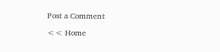Post a Comment

<< Home